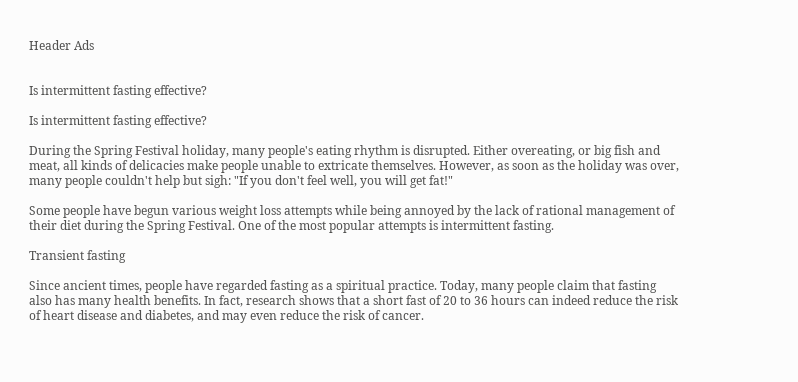Header Ads


Is intermittent fasting effective?

Is intermittent fasting effective?

During the Spring Festival holiday, many people's eating rhythm is disrupted. Either overeating, or big fish and meat, all kinds of delicacies make people unable to extricate themselves. However, as soon as the holiday was over, many people couldn't help but sigh: "If you don't feel well, you will get fat!"

Some people have begun various weight loss attempts while being annoyed by the lack of rational management of their diet during the Spring Festival. One of the most popular attempts is intermittent fasting.

Transient fasting

Since ancient times, people have regarded fasting as a spiritual practice. Today, many people claim that fasting also has many health benefits. In fact, research shows that a short fast of 20 to 36 hours can indeed reduce the risk of heart disease and diabetes, and may even reduce the risk of cancer.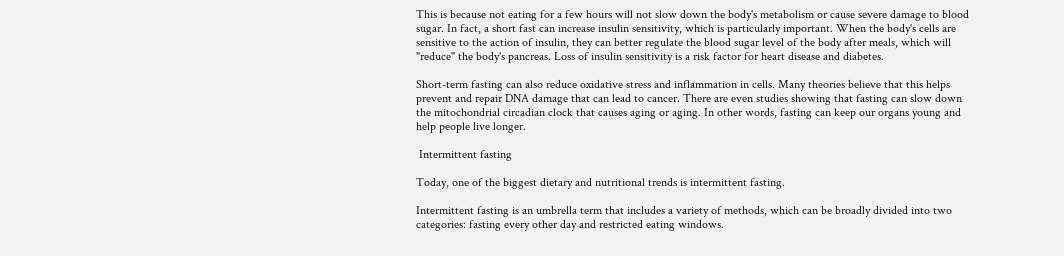This is because not eating for a few hours will not slow down the body's metabolism or cause severe damage to blood sugar. In fact, a short fast can increase insulin sensitivity, which is particularly important. When the body's cells are sensitive to the action of insulin, they can better regulate the blood sugar level of the body after meals, which will "reduce" the body's pancreas. Loss of insulin sensitivity is a risk factor for heart disease and diabetes.

Short-term fasting can also reduce oxidative stress and inflammation in cells. Many theories believe that this helps prevent and repair DNA damage that can lead to cancer. There are even studies showing that fasting can slow down the mitochondrial circadian clock that causes aging or aging. In other words, fasting can keep our organs young and help people live longer.

 Intermittent fasting

Today, one of the biggest dietary and nutritional trends is intermittent fasting.

Intermittent fasting is an umbrella term that includes a variety of methods, which can be broadly divided into two categories: fasting every other day and restricted eating windows.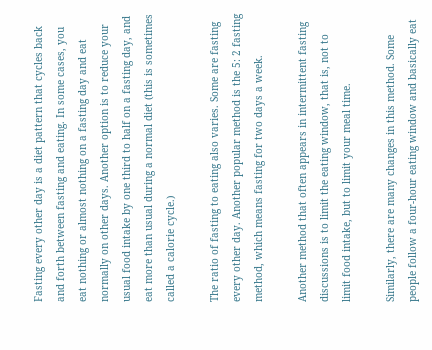Fasting every other day is a diet pattern that cycles back and forth between fasting and eating. In some cases, you eat nothing or almost nothing on a fasting day and eat normally on other days. Another option is to reduce your usual food intake by one third to half on a fasting day, and eat more than usual during a normal diet (this is sometimes called a calorie cycle.)

The ratio of fasting to eating also varies. Some are fasting every other day. Another popular method is the 5: 2 fasting method, which means fasting for two days a week.

Another method that often appears in intermittent fasting discussions is to limit the eating window, that is, not to limit food intake, but to limit your meal time.

Similarly, there are many changes in this method. Some people follow a four-hour eating window and basically eat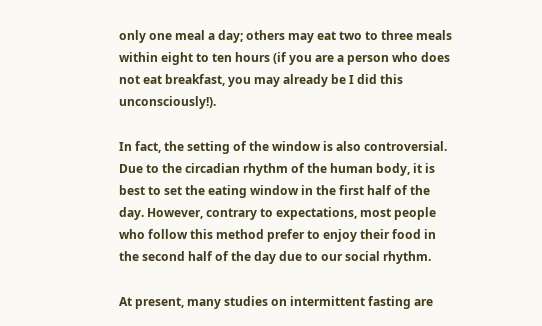only one meal a day; others may eat two to three meals within eight to ten hours (if you are a person who does not eat breakfast, you may already be I did this unconsciously!).

In fact, the setting of the window is also controversial. Due to the circadian rhythm of the human body, it is best to set the eating window in the first half of the day. However, contrary to expectations, most people who follow this method prefer to enjoy their food in the second half of the day due to our social rhythm.

At present, many studies on intermittent fasting are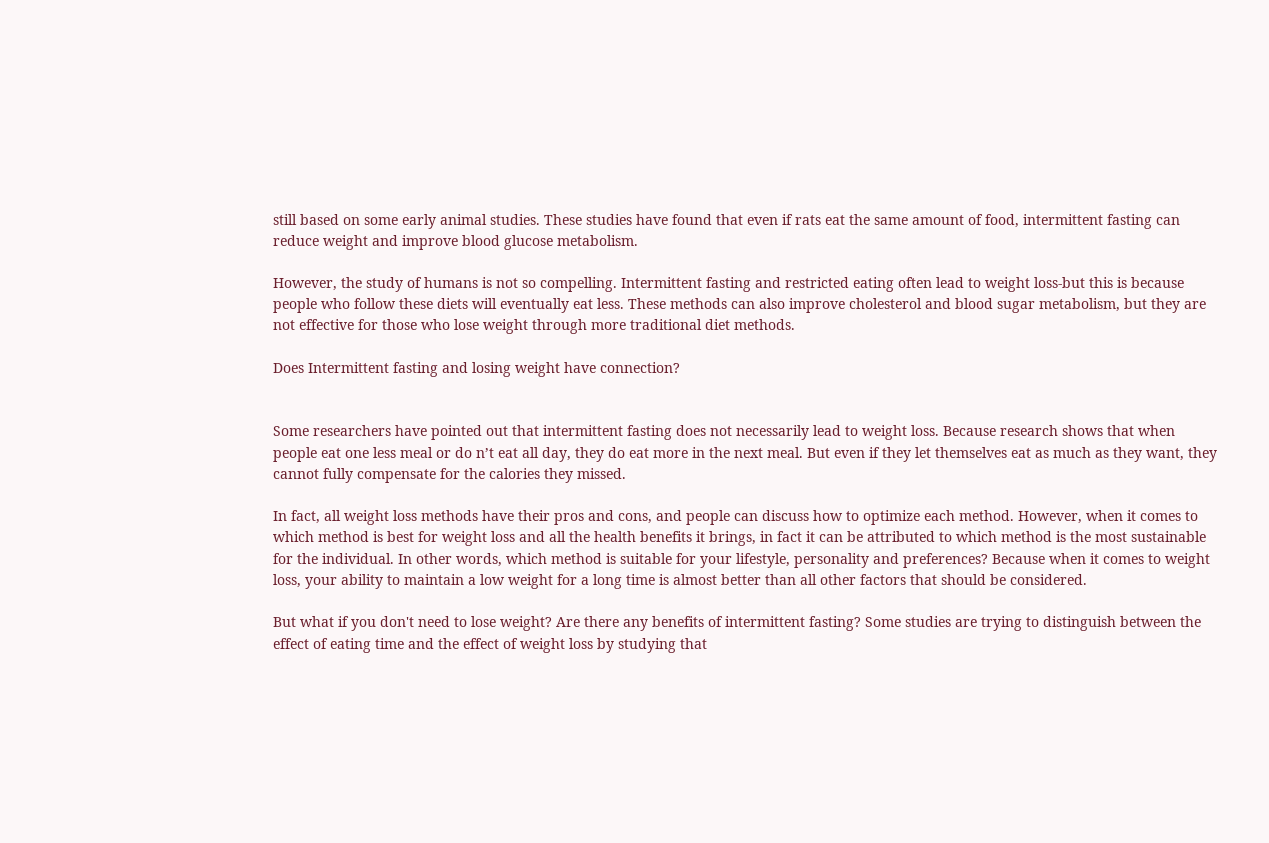still based on some early animal studies. These studies have found that even if rats eat the same amount of food, intermittent fasting can reduce weight and improve blood glucose metabolism.

However, the study of humans is not so compelling. Intermittent fasting and restricted eating often lead to weight loss-but this is because people who follow these diets will eventually eat less. These methods can also improve cholesterol and blood sugar metabolism, but they are not effective for those who lose weight through more traditional diet methods.

Does Intermittent fasting and losing weight have connection?


Some researchers have pointed out that intermittent fasting does not necessarily lead to weight loss. Because research shows that when people eat one less meal or do n’t eat all day, they do eat more in the next meal. But even if they let themselves eat as much as they want, they cannot fully compensate for the calories they missed.

In fact, all weight loss methods have their pros and cons, and people can discuss how to optimize each method. However, when it comes to which method is best for weight loss and all the health benefits it brings, in fact it can be attributed to which method is the most sustainable for the individual. In other words, which method is suitable for your lifestyle, personality and preferences? Because when it comes to weight loss, your ability to maintain a low weight for a long time is almost better than all other factors that should be considered.

But what if you don't need to lose weight? Are there any benefits of intermittent fasting? Some studies are trying to distinguish between the effect of eating time and the effect of weight loss by studying that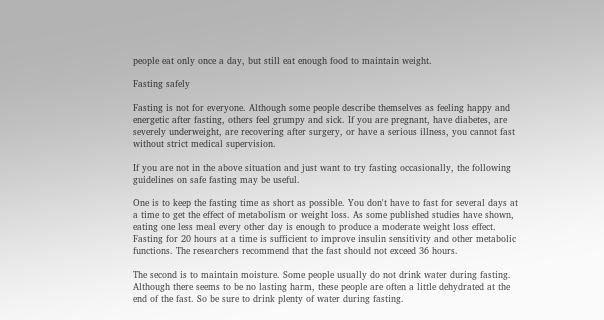people eat only once a day, but still eat enough food to maintain weight.

Fasting safely

Fasting is not for everyone. Although some people describe themselves as feeling happy and energetic after fasting, others feel grumpy and sick. If you are pregnant, have diabetes, are severely underweight, are recovering after surgery, or have a serious illness, you cannot fast without strict medical supervision.

If you are not in the above situation and just want to try fasting occasionally, the following guidelines on safe fasting may be useful.

One is to keep the fasting time as short as possible. You don't have to fast for several days at a time to get the effect of metabolism or weight loss. As some published studies have shown, eating one less meal every other day is enough to produce a moderate weight loss effect. Fasting for 20 hours at a time is sufficient to improve insulin sensitivity and other metabolic functions. The researchers recommend that the fast should not exceed 36 hours.

The second is to maintain moisture. Some people usually do not drink water during fasting. Although there seems to be no lasting harm, these people are often a little dehydrated at the end of the fast. So be sure to drink plenty of water during fasting.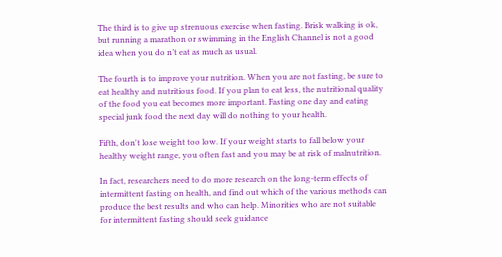The third is to give up strenuous exercise when fasting. Brisk walking is ok, but running a marathon or swimming in the English Channel is not a good idea when you do n’t eat as much as usual.

The fourth is to improve your nutrition. When you are not fasting, be sure to eat healthy and nutritious food. If you plan to eat less, the nutritional quality of the food you eat becomes more important. Fasting one day and eating special junk food the next day will do nothing to your health.

Fifth, don't lose weight too low. If your weight starts to fall below your healthy weight range, you often fast and you may be at risk of malnutrition.

In fact, researchers need to do more research on the long-term effects of intermittent fasting on health, and find out which of the various methods can produce the best results and who can help. Minorities who are not suitable for intermittent fasting should seek guidance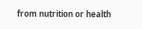from nutrition or health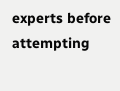experts before attempting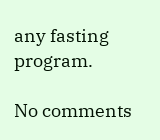any fasting program.

No comments